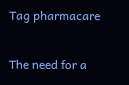Tag pharmacare

The need for a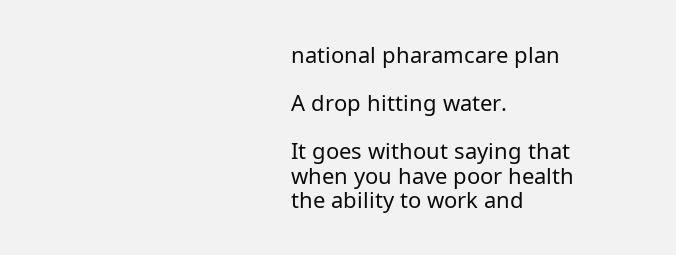national pharamcare plan

A drop hitting water.

It goes without saying that when you have poor health the ability to work and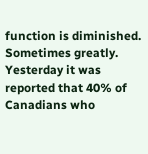function is diminished.  Sometimes greatly.  Yesterday it was reported that 40% of Canadians who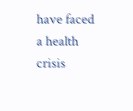have faced a health crisis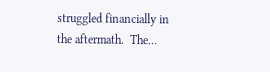struggled financially in the aftermath.  The…